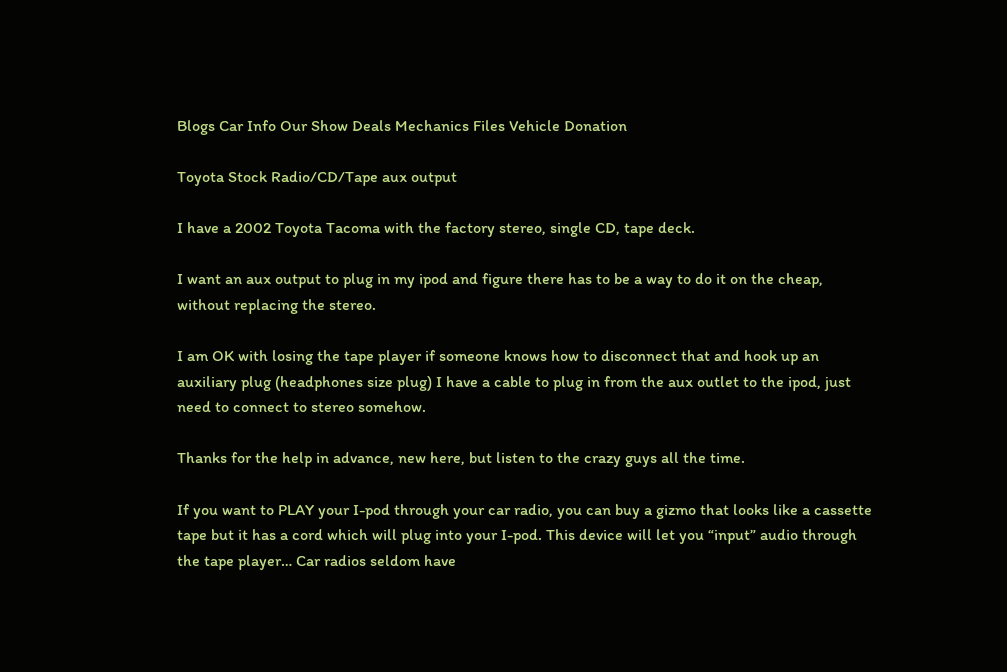Blogs Car Info Our Show Deals Mechanics Files Vehicle Donation

Toyota Stock Radio/CD/Tape aux output

I have a 2002 Toyota Tacoma with the factory stereo, single CD, tape deck.

I want an aux output to plug in my ipod and figure there has to be a way to do it on the cheap, without replacing the stereo.

I am OK with losing the tape player if someone knows how to disconnect that and hook up an auxiliary plug (headphones size plug) I have a cable to plug in from the aux outlet to the ipod, just need to connect to stereo somehow.

Thanks for the help in advance, new here, but listen to the crazy guys all the time.

If you want to PLAY your I-pod through your car radio, you can buy a gizmo that looks like a cassette tape but it has a cord which will plug into your I-pod. This device will let you “input” audio through the tape player… Car radios seldom have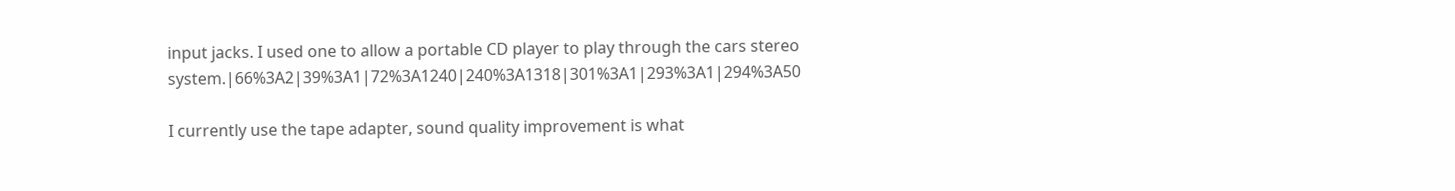input jacks. I used one to allow a portable CD player to play through the cars stereo system.|66%3A2|39%3A1|72%3A1240|240%3A1318|301%3A1|293%3A1|294%3A50

I currently use the tape adapter, sound quality improvement is what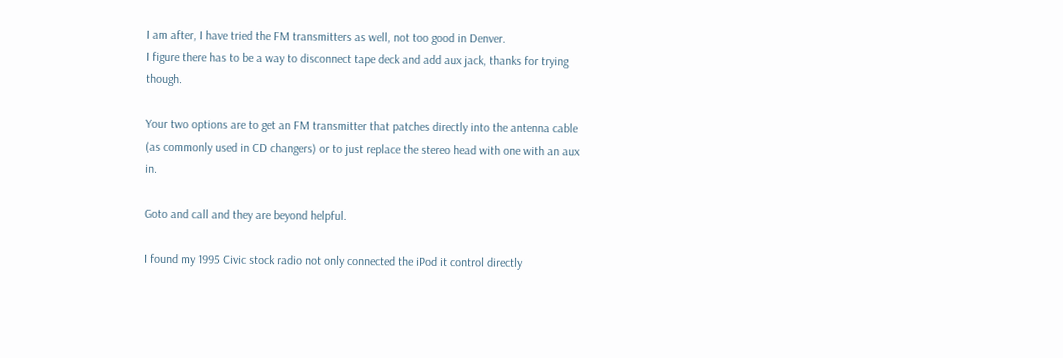I am after, I have tried the FM transmitters as well, not too good in Denver.
I figure there has to be a way to disconnect tape deck and add aux jack, thanks for trying though.

Your two options are to get an FM transmitter that patches directly into the antenna cable (as commonly used in CD changers) or to just replace the stereo head with one with an aux in.

Goto and call and they are beyond helpful.

I found my 1995 Civic stock radio not only connected the iPod it control directly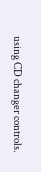using CD changer controls.